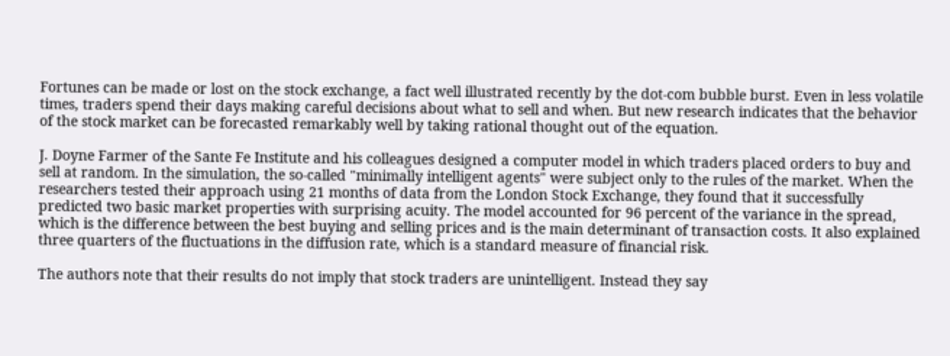Fortunes can be made or lost on the stock exchange, a fact well illustrated recently by the dot-com bubble burst. Even in less volatile times, traders spend their days making careful decisions about what to sell and when. But new research indicates that the behavior of the stock market can be forecasted remarkably well by taking rational thought out of the equation.

J. Doyne Farmer of the Sante Fe Institute and his colleagues designed a computer model in which traders placed orders to buy and sell at random. In the simulation, the so-called "minimally intelligent agents" were subject only to the rules of the market. When the researchers tested their approach using 21 months of data from the London Stock Exchange, they found that it successfully predicted two basic market properties with surprising acuity. The model accounted for 96 percent of the variance in the spread, which is the difference between the best buying and selling prices and is the main determinant of transaction costs. It also explained three quarters of the fluctuations in the diffusion rate, which is a standard measure of financial risk.

The authors note that their results do not imply that stock traders are unintelligent. Instead they say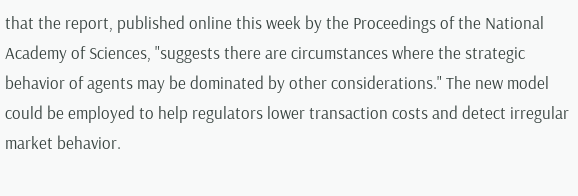that the report, published online this week by the Proceedings of the National Academy of Sciences, "suggests there are circumstances where the strategic behavior of agents may be dominated by other considerations." The new model could be employed to help regulators lower transaction costs and detect irregular market behavior.